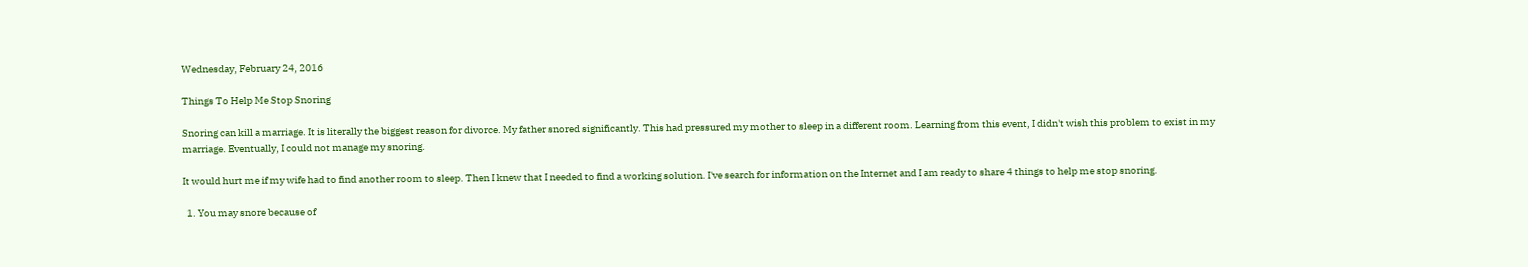Wednesday, February 24, 2016

Things To Help Me Stop Snoring

Snoring can kill a marriage. It is literally the biggest reason for divorce. My father snored significantly. This had pressured my mother to sleep in a different room. Learning from this event, I didn't wish this problem to exist in my marriage. Eventually, I could not manage my snoring.

It would hurt me if my wife had to find another room to sleep. Then I knew that I needed to find a working solution. I've search for information on the Internet and I am ready to share 4 things to help me stop snoring.

  1. You may snore because of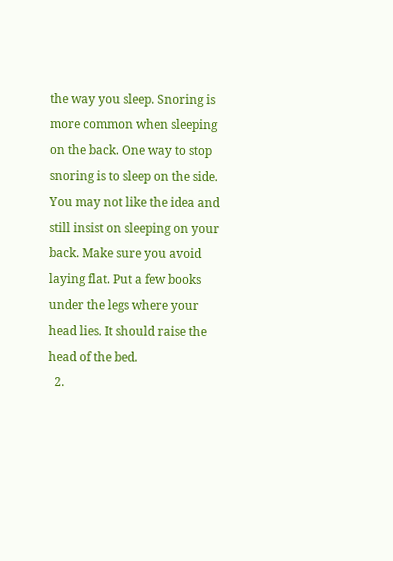the way you sleep. Snoring is more common when sleeping on the back. One way to stop snoring is to sleep on the side. You may not like the idea and still insist on sleeping on your back. Make sure you avoid laying flat. Put a few books under the legs where your head lies. It should raise the head of the bed.
  2.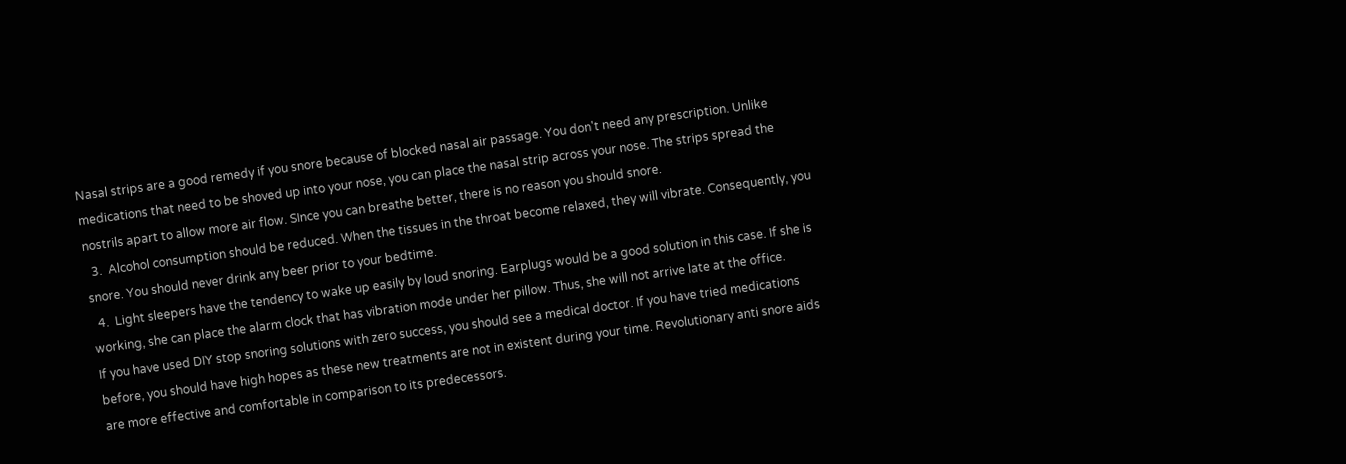Nasal strips are a good remedy if you snore because of blocked nasal air passage. You don't need any prescription. Unlike medications that need to be shoved up into your nose, you can place the nasal strip across your nose. The strips spread the nostrils apart to allow more air flow. SInce you can breathe better, there is no reason you should snore.
  3.  Alcohol consumption should be reduced. When the tissues in the throat become relaxed, they will vibrate. Consequently, you snore. You should never drink any beer prior to your bedtime.
  4.  Light sleepers have the tendency to wake up easily by loud snoring. Earplugs would be a good solution in this case. If she is working, she can place the alarm clock that has vibration mode under her pillow. Thus, she will not arrive late at the office.
If you have used DIY stop snoring solutions with zero success, you should see a medical doctor. If you have tried medications before, you should have high hopes as these new treatments are not in existent during your time. Revolutionary anti snore aids are more effective and comfortable in comparison to its predecessors.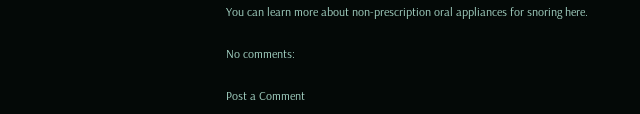You can learn more about non-prescription oral appliances for snoring here.

No comments:

Post a Comment